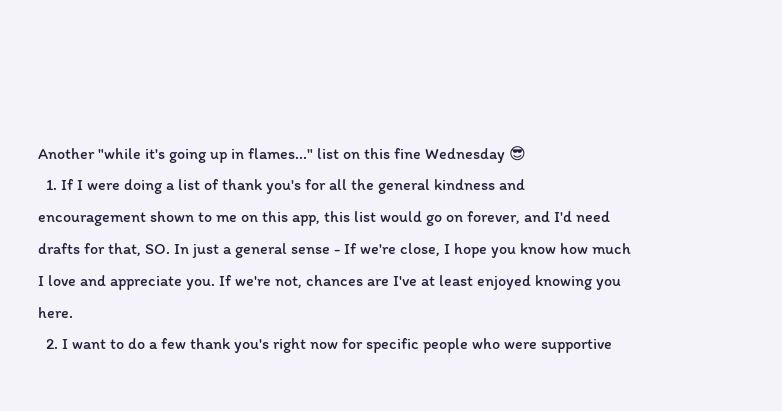Another "while it's going up in flames..." list on this fine Wednesday 😎
  1. If I were doing a list of thank you's for all the general kindness and encouragement shown to me on this app, this list would go on forever, and I'd need drafts for that, SO. In just a general sense - If we're close, I hope you know how much I love and appreciate you. If we're not, chances are I've at least enjoyed knowing you here.
  2. I want to do a few thank you's right now for specific people who were supportive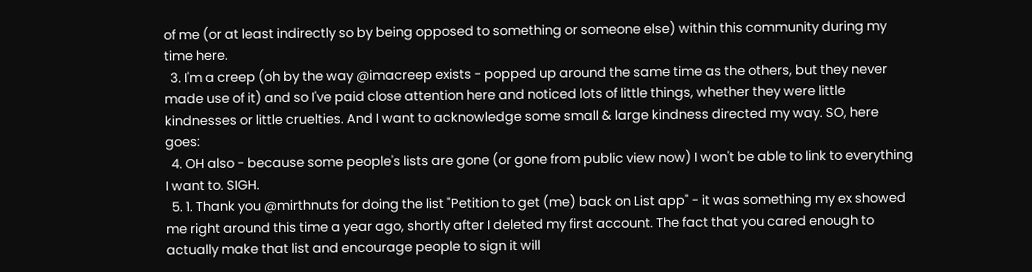of me (or at least indirectly so by being opposed to something or someone else) within this community during my time here.
  3. I'm a creep (oh by the way @imacreep exists - popped up around the same time as the others, but they never made use of it) and so I've paid close attention here and noticed lots of little things, whether they were little kindnesses or little cruelties. And I want to acknowledge some small & large kindness directed my way. SO, here goes:
  4. OH also - because some people's lists are gone (or gone from public view now) I won't be able to link to everything I want to. SIGH.
  5. 1. Thank you @mirthnuts for doing the list "Petition to get (me) back on List app" - it was something my ex showed me right around this time a year ago, shortly after I deleted my first account. The fact that you cared enough to actually make that list and encourage people to sign it will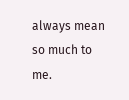always mean so much to me.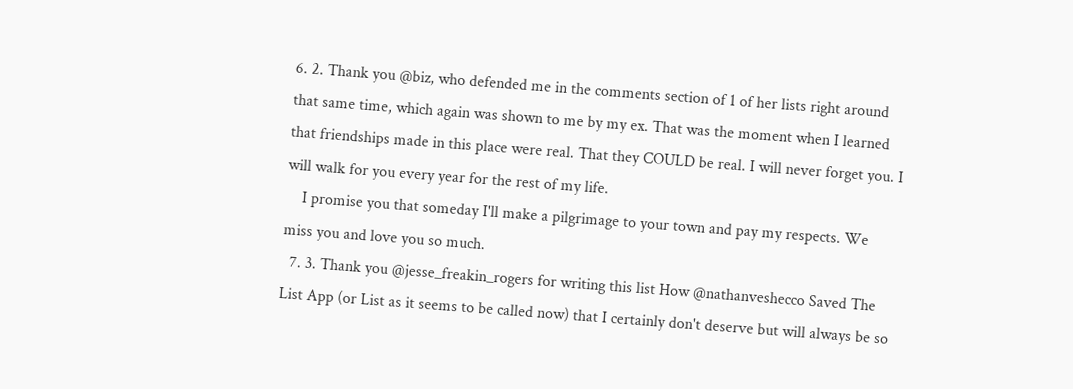6. 2. Thank you @biz, who defended me in the comments section of 1 of her lists right around that same time, which again was shown to me by my ex. That was the moment when I learned that friendships made in this place were real. That they COULD be real. I will never forget you. I will walk for you every year for the rest of my life.
    I promise you that someday I'll make a pilgrimage to your town and pay my respects. We miss you and love you so much.
  7. 3. Thank you @jesse_freakin_rogers for writing this list How @nathanveshecco Saved The List App (or List as it seems to be called now) that I certainly don't deserve but will always be so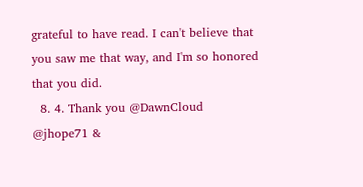grateful to have read. I can't believe that you saw me that way, and I'm so honored that you did.
  8. 4. Thank you @DawnCloud @jhope71 &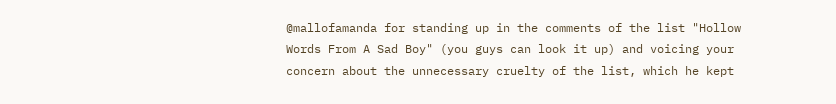@mallofamanda for standing up in the comments of the list "Hollow Words From A Sad Boy" (you guys can look it up) and voicing your concern about the unnecessary cruelty of the list, which he kept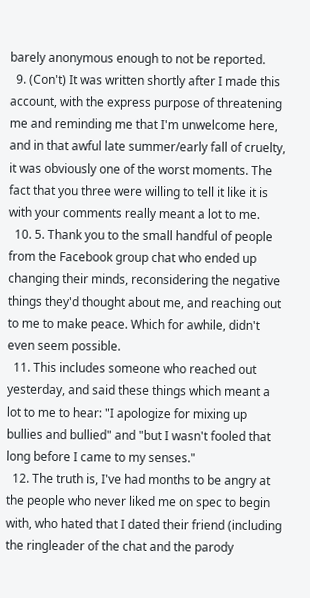barely anonymous enough to not be reported.
  9. (Con't) It was written shortly after I made this account, with the express purpose of threatening me and reminding me that I'm unwelcome here, and in that awful late summer/early fall of cruelty, it was obviously one of the worst moments. The fact that you three were willing to tell it like it is with your comments really meant a lot to me.
  10. 5. Thank you to the small handful of people from the Facebook group chat who ended up changing their minds, reconsidering the negative things they'd thought about me, and reaching out to me to make peace. Which for awhile, didn't even seem possible.
  11. This includes someone who reached out yesterday, and said these things which meant a lot to me to hear: "I apologize for mixing up bullies and bullied" and "but I wasn't fooled that long before I came to my senses."
  12. The truth is, I've had months to be angry at the people who never liked me on spec to begin with, who hated that I dated their friend (including the ringleader of the chat and the parody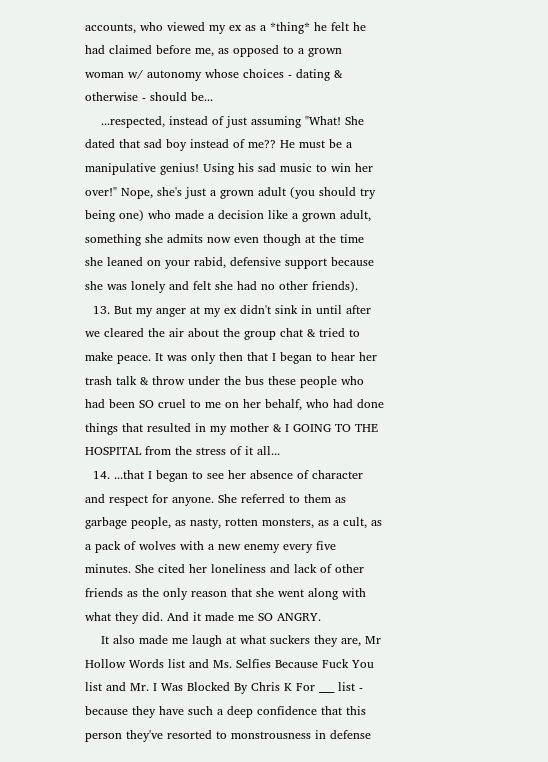accounts, who viewed my ex as a *thing* he felt he had claimed before me, as opposed to a grown woman w/ autonomy whose choices - dating & otherwise - should be...
    ...respected, instead of just assuming "What! She dated that sad boy instead of me?? He must be a manipulative genius! Using his sad music to win her over!" Nope, she's just a grown adult (you should try being one) who made a decision like a grown adult, something she admits now even though at the time she leaned on your rabid, defensive support because she was lonely and felt she had no other friends).
  13. But my anger at my ex didn't sink in until after we cleared the air about the group chat & tried to make peace. It was only then that I began to hear her trash talk & throw under the bus these people who had been SO cruel to me on her behalf, who had done things that resulted in my mother & I GOING TO THE HOSPITAL from the stress of it all...
  14. ...that I began to see her absence of character and respect for anyone. She referred to them as garbage people, as nasty, rotten monsters, as a cult, as a pack of wolves with a new enemy every five minutes. She cited her loneliness and lack of other friends as the only reason that she went along with what they did. And it made me SO ANGRY.
    It also made me laugh at what suckers they are, Mr Hollow Words list and Ms. Selfies Because Fuck You list and Mr. I Was Blocked By Chris K For ___ list - because they have such a deep confidence that this person they've resorted to monstrousness in defense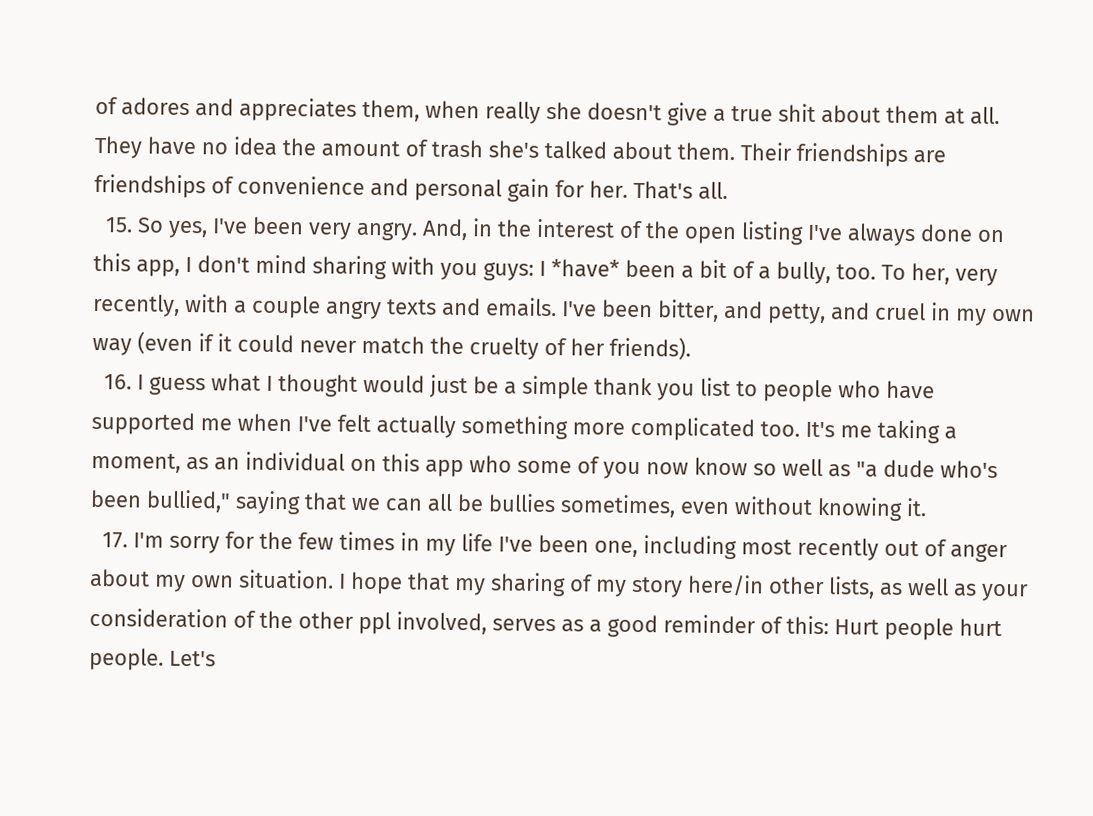of adores and appreciates them, when really she doesn't give a true shit about them at all. They have no idea the amount of trash she's talked about them. Their friendships are friendships of convenience and personal gain for her. That's all.
  15. So yes, I've been very angry. And, in the interest of the open listing I've always done on this app, I don't mind sharing with you guys: I *have* been a bit of a bully, too. To her, very recently, with a couple angry texts and emails. I've been bitter, and petty, and cruel in my own way (even if it could never match the cruelty of her friends).
  16. I guess what I thought would just be a simple thank you list to people who have supported me when I've felt actually something more complicated too. It's me taking a moment, as an individual on this app who some of you now know so well as "a dude who's been bullied," saying that we can all be bullies sometimes, even without knowing it.
  17. I'm sorry for the few times in my life I've been one, including most recently out of anger about my own situation. I hope that my sharing of my story here/in other lists, as well as your consideration of the other ppl involved, serves as a good reminder of this: Hurt people hurt people. Let's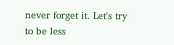never forget it. Let's try to be less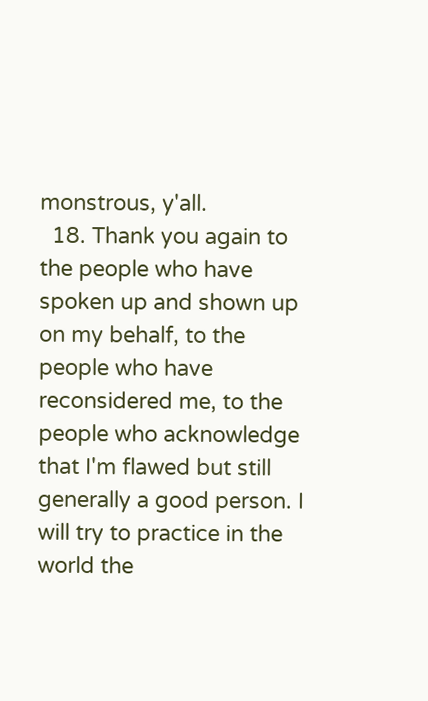monstrous, y'all.
  18. Thank you again to the people who have spoken up and shown up on my behalf, to the people who have reconsidered me, to the people who acknowledge that I'm flawed but still generally a good person. I will try to practice in the world the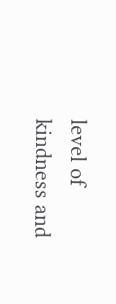level of kindness and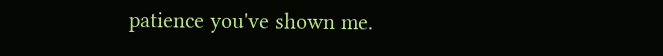patience you've shown me.